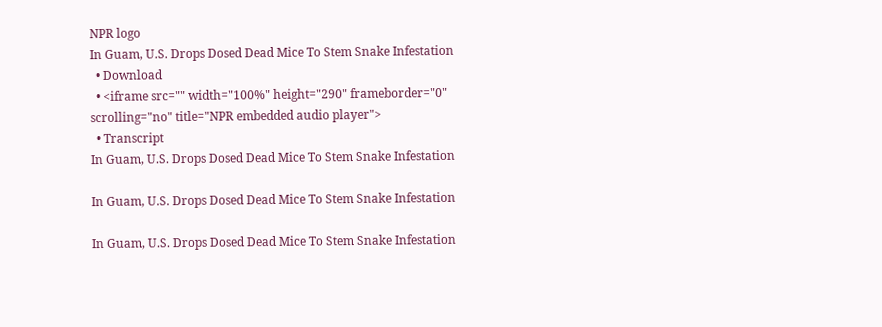NPR logo
In Guam, U.S. Drops Dosed Dead Mice To Stem Snake Infestation
  • Download
  • <iframe src="" width="100%" height="290" frameborder="0" scrolling="no" title="NPR embedded audio player">
  • Transcript
In Guam, U.S. Drops Dosed Dead Mice To Stem Snake Infestation

In Guam, U.S. Drops Dosed Dead Mice To Stem Snake Infestation

In Guam, U.S. Drops Dosed Dead Mice To Stem Snake Infestation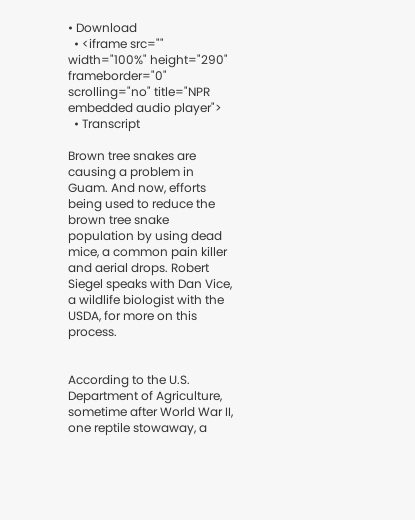• Download
  • <iframe src="" width="100%" height="290" frameborder="0" scrolling="no" title="NPR embedded audio player">
  • Transcript

Brown tree snakes are causing a problem in Guam. And now, efforts being used to reduce the brown tree snake population by using dead mice, a common pain killer and aerial drops. Robert Siegel speaks with Dan Vice, a wildlife biologist with the USDA, for more on this process.


According to the U.S. Department of Agriculture, sometime after World War II, one reptile stowaway, a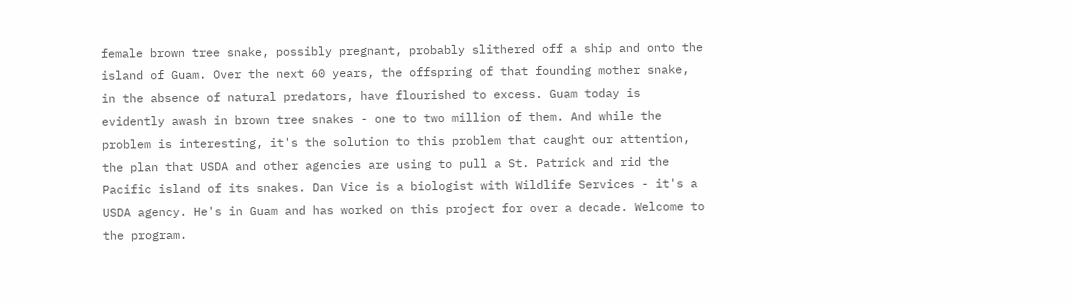female brown tree snake, possibly pregnant, probably slithered off a ship and onto the island of Guam. Over the next 60 years, the offspring of that founding mother snake, in the absence of natural predators, have flourished to excess. Guam today is evidently awash in brown tree snakes - one to two million of them. And while the problem is interesting, it's the solution to this problem that caught our attention, the plan that USDA and other agencies are using to pull a St. Patrick and rid the Pacific island of its snakes. Dan Vice is a biologist with Wildlife Services - it's a USDA agency. He's in Guam and has worked on this project for over a decade. Welcome to the program.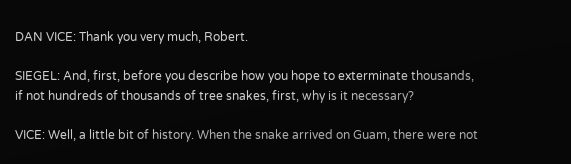DAN VICE: Thank you very much, Robert.

SIEGEL: And, first, before you describe how you hope to exterminate thousands, if not hundreds of thousands of tree snakes, first, why is it necessary?

VICE: Well, a little bit of history. When the snake arrived on Guam, there were not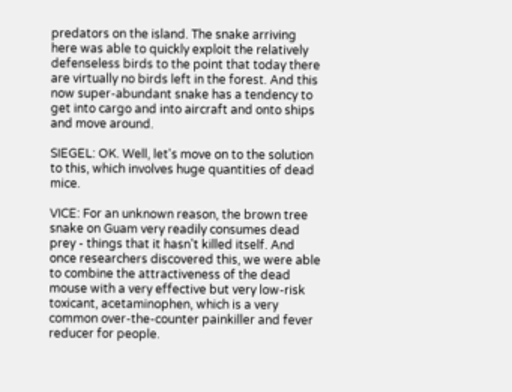predators on the island. The snake arriving here was able to quickly exploit the relatively defenseless birds to the point that today there are virtually no birds left in the forest. And this now super-abundant snake has a tendency to get into cargo and into aircraft and onto ships and move around.

SIEGEL: OK. Well, let's move on to the solution to this, which involves huge quantities of dead mice.

VICE: For an unknown reason, the brown tree snake on Guam very readily consumes dead prey - things that it hasn't killed itself. And once researchers discovered this, we were able to combine the attractiveness of the dead mouse with a very effective but very low-risk toxicant, acetaminophen, which is a very common over-the-counter painkiller and fever reducer for people.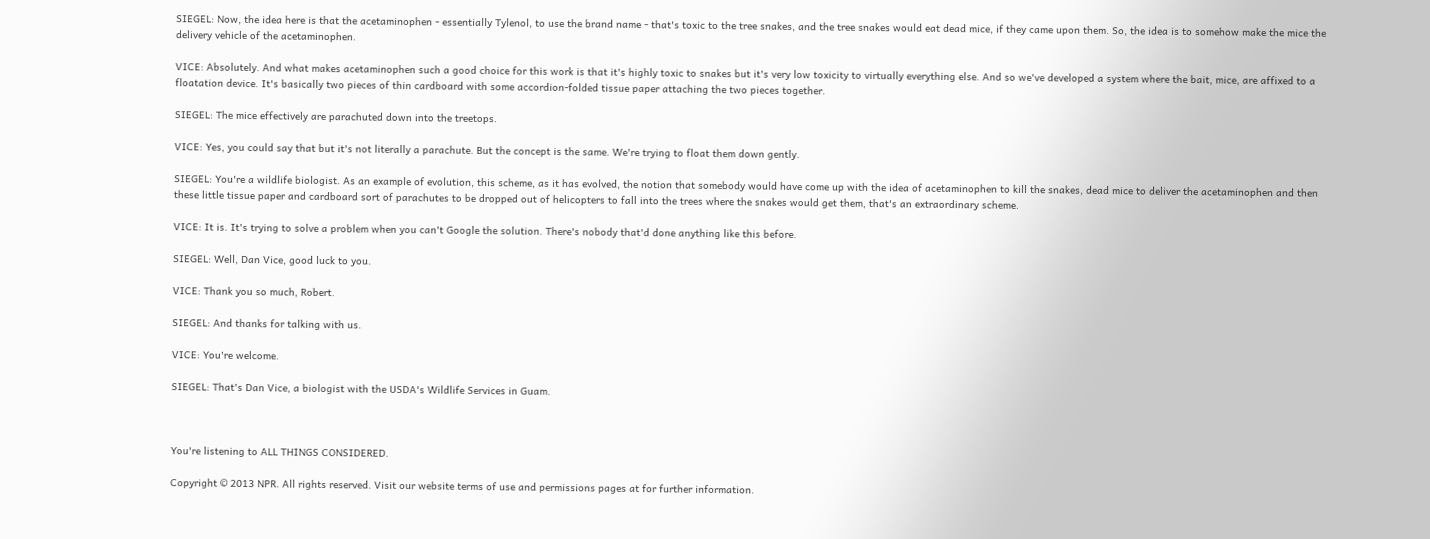SIEGEL: Now, the idea here is that the acetaminophen - essentially Tylenol, to use the brand name - that's toxic to the tree snakes, and the tree snakes would eat dead mice, if they came upon them. So, the idea is to somehow make the mice the delivery vehicle of the acetaminophen.

VICE: Absolutely. And what makes acetaminophen such a good choice for this work is that it's highly toxic to snakes but it's very low toxicity to virtually everything else. And so we've developed a system where the bait, mice, are affixed to a floatation device. It's basically two pieces of thin cardboard with some accordion-folded tissue paper attaching the two pieces together.

SIEGEL: The mice effectively are parachuted down into the treetops.

VICE: Yes, you could say that but it's not literally a parachute. But the concept is the same. We're trying to float them down gently.

SIEGEL: You're a wildlife biologist. As an example of evolution, this scheme, as it has evolved, the notion that somebody would have come up with the idea of acetaminophen to kill the snakes, dead mice to deliver the acetaminophen and then these little tissue paper and cardboard sort of parachutes to be dropped out of helicopters to fall into the trees where the snakes would get them, that's an extraordinary scheme.

VICE: It is. It's trying to solve a problem when you can't Google the solution. There's nobody that'd done anything like this before.

SIEGEL: Well, Dan Vice, good luck to you.

VICE: Thank you so much, Robert.

SIEGEL: And thanks for talking with us.

VICE: You're welcome.

SIEGEL: That's Dan Vice, a biologist with the USDA's Wildlife Services in Guam.



You're listening to ALL THINGS CONSIDERED.

Copyright © 2013 NPR. All rights reserved. Visit our website terms of use and permissions pages at for further information.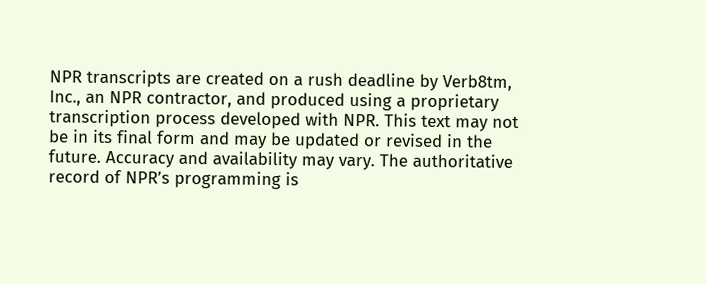NPR transcripts are created on a rush deadline by Verb8tm, Inc., an NPR contractor, and produced using a proprietary transcription process developed with NPR. This text may not be in its final form and may be updated or revised in the future. Accuracy and availability may vary. The authoritative record of NPR’s programming is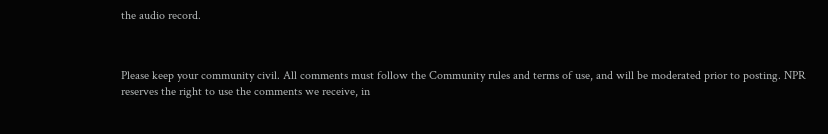the audio record.



Please keep your community civil. All comments must follow the Community rules and terms of use, and will be moderated prior to posting. NPR reserves the right to use the comments we receive, in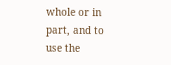whole or in part, and to use the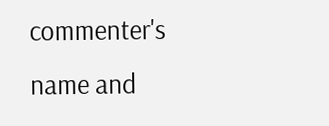commenter's name and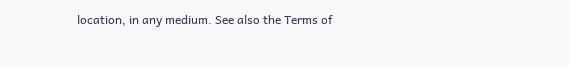location, in any medium. See also the Terms of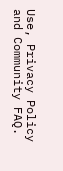Use, Privacy Policy and Community FAQ.